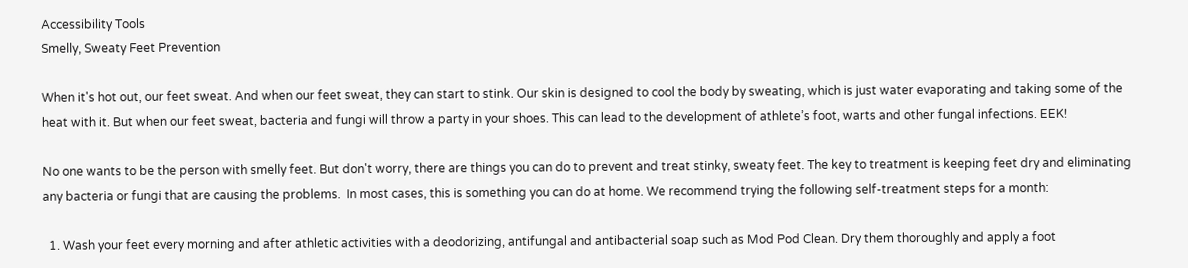Accessibility Tools
Smelly, Sweaty Feet Prevention

When it's hot out, our feet sweat. And when our feet sweat, they can start to stink. Our skin is designed to cool the body by sweating, which is just water evaporating and taking some of the heat with it. But when our feet sweat, bacteria and fungi will throw a party in your shoes. This can lead to the development of athlete’s foot, warts and other fungal infections. EEK!

No one wants to be the person with smelly feet. But don't worry, there are things you can do to prevent and treat stinky, sweaty feet. The key to treatment is keeping feet dry and eliminating any bacteria or fungi that are causing the problems.  In most cases, this is something you can do at home. We recommend trying the following self-treatment steps for a month:

  1. Wash your feet every morning and after athletic activities with a deodorizing, antifungal and antibacterial soap such as Mod Pod Clean. Dry them thoroughly and apply a foot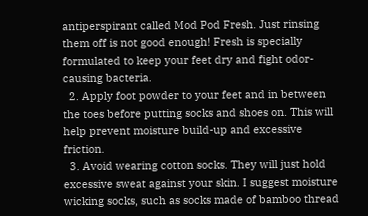antiperspirant called Mod Pod Fresh. Just rinsing them off is not good enough! Fresh is specially formulated to keep your feet dry and fight odor-causing bacteria.
  2. Apply foot powder to your feet and in between the toes before putting socks and shoes on. This will help prevent moisture build-up and excessive friction.
  3. Avoid wearing cotton socks. They will just hold excessive sweat against your skin. I suggest moisture wicking socks, such as socks made of bamboo thread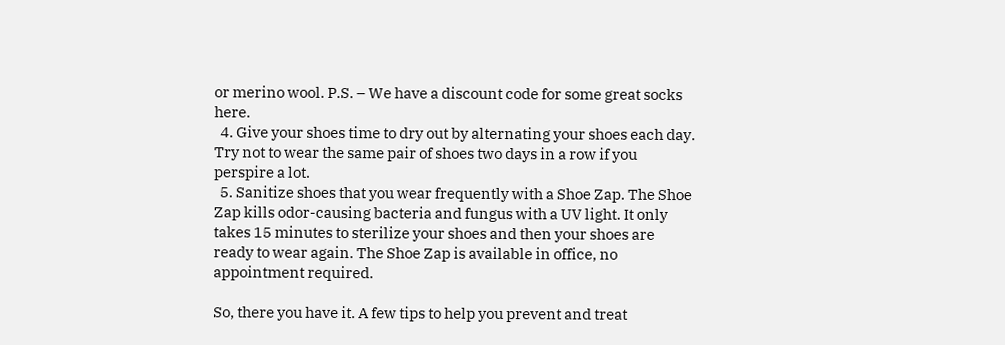or merino wool. P.S. – We have a discount code for some great socks here.
  4. Give your shoes time to dry out by alternating your shoes each day. Try not to wear the same pair of shoes two days in a row if you perspire a lot.
  5. Sanitize shoes that you wear frequently with a Shoe Zap. The Shoe Zap kills odor-causing bacteria and fungus with a UV light. It only takes 15 minutes to sterilize your shoes and then your shoes are ready to wear again. The Shoe Zap is available in office, no appointment required.

So, there you have it. A few tips to help you prevent and treat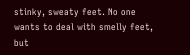stinky, sweaty feet. No one wants to deal with smelly feet, but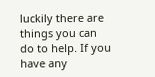luckily there are things you can do to help. If you have any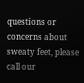questions or concerns about sweaty feet, please call our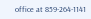office at 859-264-1141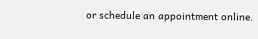or schedule an appointment online.